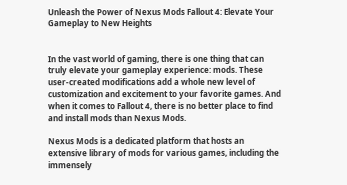Unleash the Power of Nexus Mods Fallout 4: Elevate Your Gameplay to New Heights


In the vast world of gaming, there is one thing that can truly elevate your gameplay experience: mods. These user-created modifications add a whole new level of customization and excitement to your favorite games. And when it comes to Fallout 4, there is no better place to find and install mods than Nexus Mods.

Nexus Mods is a dedicated platform that hosts an extensive library of mods for various games, including the immensely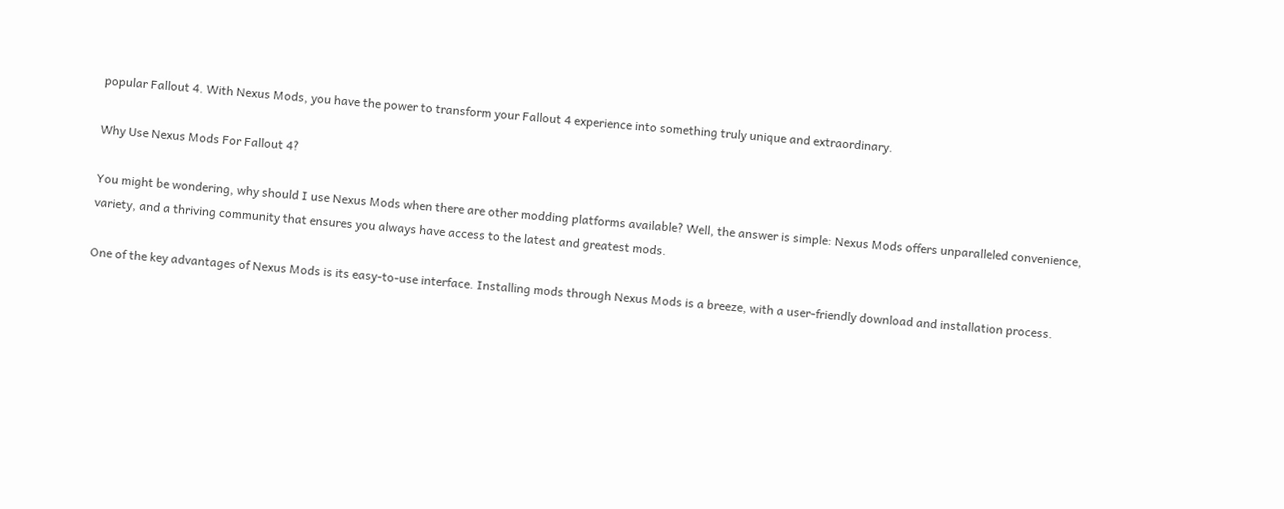popular Fallout 4. With Nexus Mods, you have the power to transform your Fallout 4 experience into something truly unique and extraordinary.

Why Use Nexus Mods For Fallout 4?

You might be wondering, why should I use Nexus Mods when there are other modding platforms available? Well, the answer is simple: Nexus Mods offers unparalleled convenience, variety, and a thriving community that ensures you always have access to the latest and greatest mods.

One of the key advantages of Nexus Mods is its easy-to-use interface. Installing mods through Nexus Mods is a breeze, with a user-friendly download and installation process.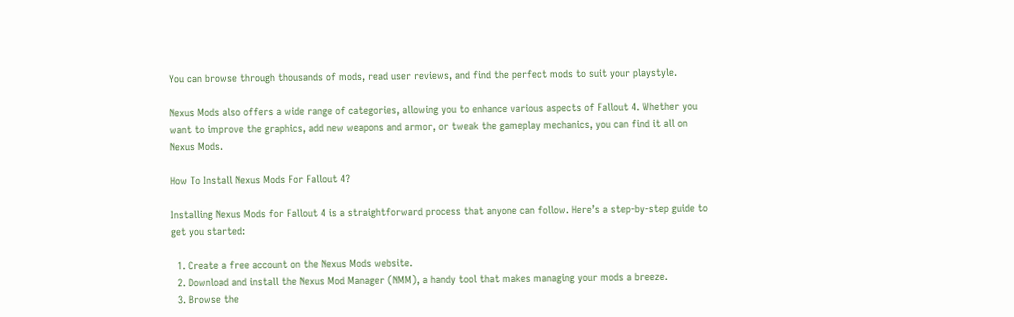You can browse through thousands of mods, read user reviews, and find the perfect mods to suit your playstyle.

Nexus Mods also offers a wide range of categories, allowing you to enhance various aspects of Fallout 4. Whether you want to improve the graphics, add new weapons and armor, or tweak the gameplay mechanics, you can find it all on Nexus Mods.

How To Install Nexus Mods For Fallout 4?

Installing Nexus Mods for Fallout 4 is a straightforward process that anyone can follow. Here’s a step-by-step guide to get you started:

  1. Create a free account on the Nexus Mods website.
  2. Download and install the Nexus Mod Manager (NMM), a handy tool that makes managing your mods a breeze.
  3. Browse the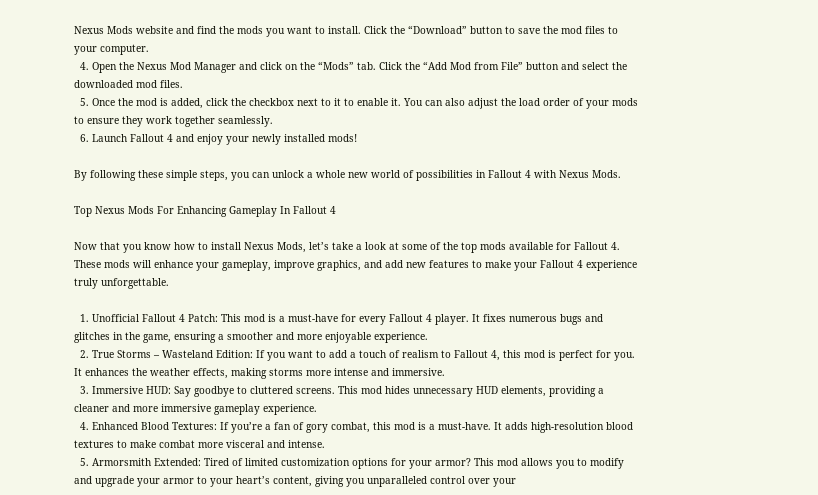Nexus Mods website and find the mods you want to install. Click the “Download” button to save the mod files to your computer.
  4. Open the Nexus Mod Manager and click on the “Mods” tab. Click the “Add Mod from File” button and select the downloaded mod files.
  5. Once the mod is added, click the checkbox next to it to enable it. You can also adjust the load order of your mods to ensure they work together seamlessly.
  6. Launch Fallout 4 and enjoy your newly installed mods!

By following these simple steps, you can unlock a whole new world of possibilities in Fallout 4 with Nexus Mods.

Top Nexus Mods For Enhancing Gameplay In Fallout 4

Now that you know how to install Nexus Mods, let’s take a look at some of the top mods available for Fallout 4. These mods will enhance your gameplay, improve graphics, and add new features to make your Fallout 4 experience truly unforgettable.

  1. Unofficial Fallout 4 Patch: This mod is a must-have for every Fallout 4 player. It fixes numerous bugs and glitches in the game, ensuring a smoother and more enjoyable experience.
  2. True Storms – Wasteland Edition: If you want to add a touch of realism to Fallout 4, this mod is perfect for you. It enhances the weather effects, making storms more intense and immersive.
  3. Immersive HUD: Say goodbye to cluttered screens. This mod hides unnecessary HUD elements, providing a cleaner and more immersive gameplay experience.
  4. Enhanced Blood Textures: If you’re a fan of gory combat, this mod is a must-have. It adds high-resolution blood textures to make combat more visceral and intense.
  5. Armorsmith Extended: Tired of limited customization options for your armor? This mod allows you to modify and upgrade your armor to your heart’s content, giving you unparalleled control over your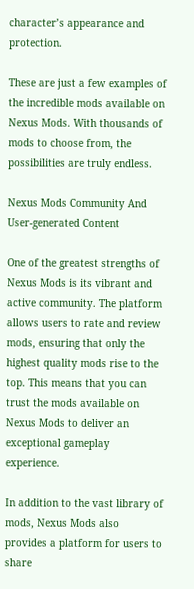character’s appearance and protection.

These are just a few examples of the incredible mods available on Nexus Mods. With thousands of mods to choose from, the possibilities are truly endless.

Nexus Mods Community And User-generated Content

One of the greatest strengths of Nexus Mods is its vibrant and active community. The platform allows users to rate and review mods, ensuring that only the highest quality mods rise to the top. This means that you can trust the mods available on Nexus Mods to deliver an exceptional gameplay experience.

In addition to the vast library of mods, Nexus Mods also provides a platform for users to share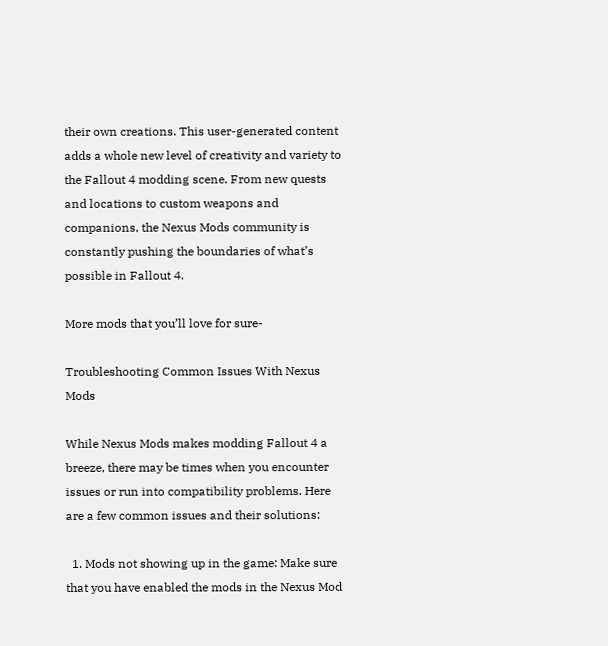their own creations. This user-generated content adds a whole new level of creativity and variety to the Fallout 4 modding scene. From new quests and locations to custom weapons and companions, the Nexus Mods community is constantly pushing the boundaries of what’s possible in Fallout 4.

More mods that you’ll love for sure-

Troubleshooting Common Issues With Nexus Mods

While Nexus Mods makes modding Fallout 4 a breeze, there may be times when you encounter issues or run into compatibility problems. Here are a few common issues and their solutions:

  1. Mods not showing up in the game: Make sure that you have enabled the mods in the Nexus Mod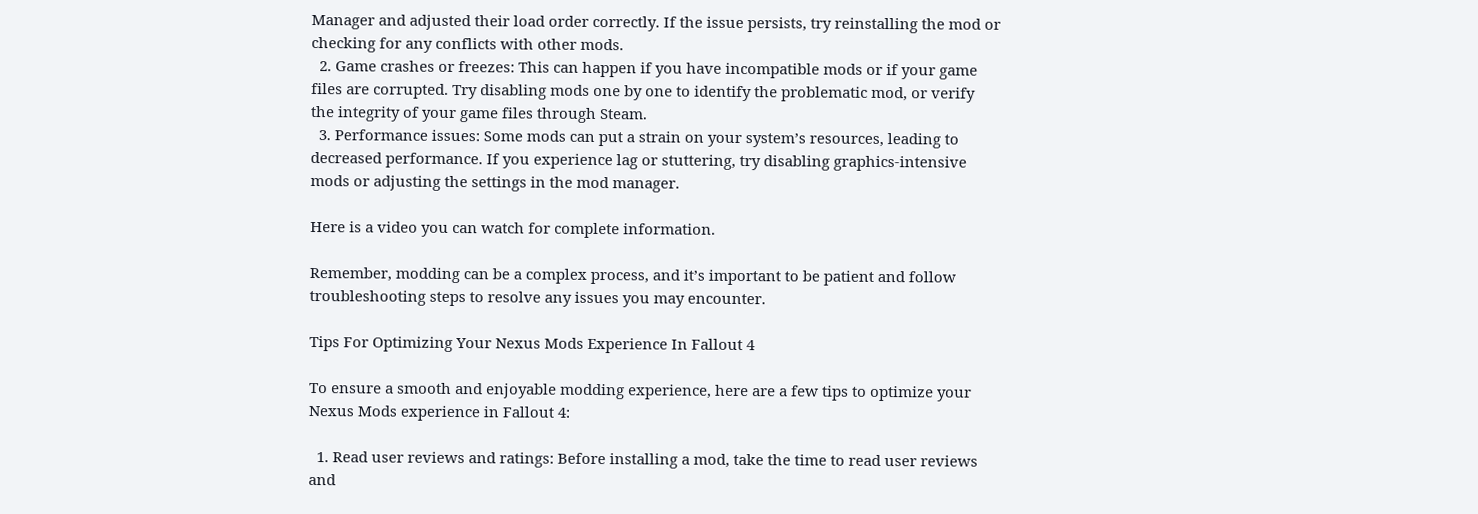Manager and adjusted their load order correctly. If the issue persists, try reinstalling the mod or checking for any conflicts with other mods.
  2. Game crashes or freezes: This can happen if you have incompatible mods or if your game files are corrupted. Try disabling mods one by one to identify the problematic mod, or verify the integrity of your game files through Steam.
  3. Performance issues: Some mods can put a strain on your system’s resources, leading to decreased performance. If you experience lag or stuttering, try disabling graphics-intensive mods or adjusting the settings in the mod manager.

Here is a video you can watch for complete information.

Remember, modding can be a complex process, and it’s important to be patient and follow troubleshooting steps to resolve any issues you may encounter.

Tips For Optimizing Your Nexus Mods Experience In Fallout 4

To ensure a smooth and enjoyable modding experience, here are a few tips to optimize your Nexus Mods experience in Fallout 4:

  1. Read user reviews and ratings: Before installing a mod, take the time to read user reviews and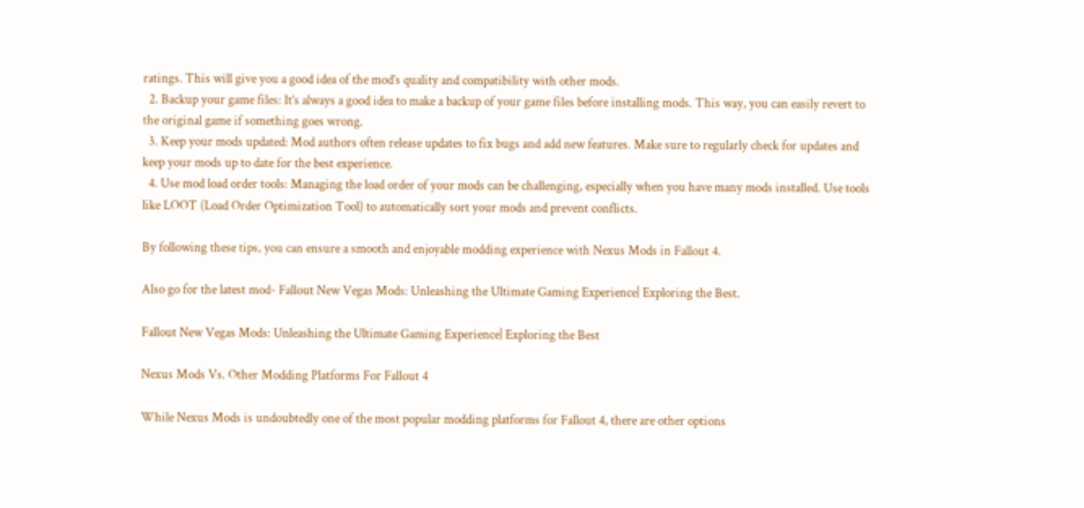ratings. This will give you a good idea of the mod’s quality and compatibility with other mods.
  2. Backup your game files: It’s always a good idea to make a backup of your game files before installing mods. This way, you can easily revert to the original game if something goes wrong.
  3. Keep your mods updated: Mod authors often release updates to fix bugs and add new features. Make sure to regularly check for updates and keep your mods up to date for the best experience.
  4. Use mod load order tools: Managing the load order of your mods can be challenging, especially when you have many mods installed. Use tools like LOOT (Load Order Optimization Tool) to automatically sort your mods and prevent conflicts.

By following these tips, you can ensure a smooth and enjoyable modding experience with Nexus Mods in Fallout 4.

Also go for the latest mod- Fallout New Vegas Mods: Unleashing the Ultimate Gaming Experience| Exploring the Best.

Fallout New Vegas Mods: Unleashing the Ultimate Gaming Experience| Exploring the Best

Nexus Mods Vs. Other Modding Platforms For Fallout 4

While Nexus Mods is undoubtedly one of the most popular modding platforms for Fallout 4, there are other options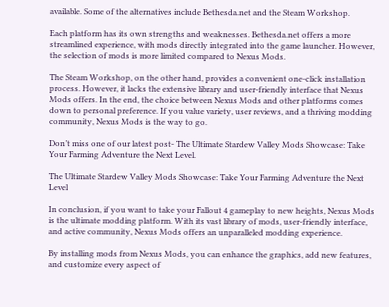available. Some of the alternatives include Bethesda.net and the Steam Workshop.

Each platform has its own strengths and weaknesses. Bethesda.net offers a more streamlined experience, with mods directly integrated into the game launcher. However, the selection of mods is more limited compared to Nexus Mods.

The Steam Workshop, on the other hand, provides a convenient one-click installation process. However, it lacks the extensive library and user-friendly interface that Nexus Mods offers. In the end, the choice between Nexus Mods and other platforms comes down to personal preference. If you value variety, user reviews, and a thriving modding community, Nexus Mods is the way to go.

Don’t miss one of our latest post- The Ultimate Stardew Valley Mods Showcase: Take Your Farming Adventure the Next Level.

The Ultimate Stardew Valley Mods Showcase: Take Your Farming Adventure the Next Level

In conclusion, if you want to take your Fallout 4 gameplay to new heights, Nexus Mods is the ultimate modding platform. With its vast library of mods, user-friendly interface, and active community, Nexus Mods offers an unparalleled modding experience.

By installing mods from Nexus Mods, you can enhance the graphics, add new features, and customize every aspect of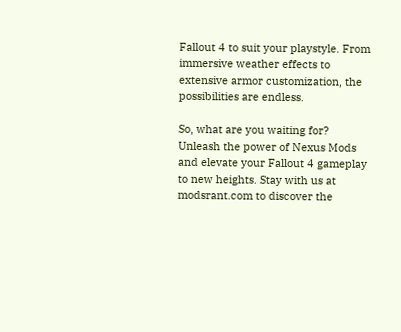Fallout 4 to suit your playstyle. From immersive weather effects to extensive armor customization, the possibilities are endless.

So, what are you waiting for? Unleash the power of Nexus Mods and elevate your Fallout 4 gameplay to new heights. Stay with us at modsrant.com to discover the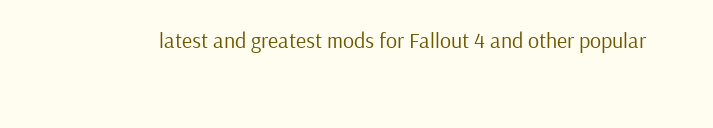latest and greatest mods for Fallout 4 and other popular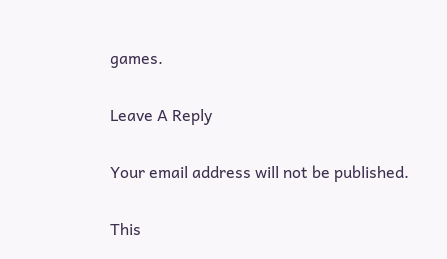games.

Leave A Reply

Your email address will not be published.

This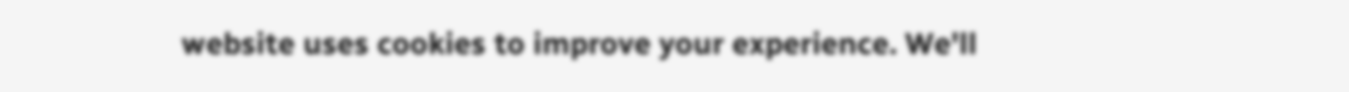website uses cookies to improve your experience. We'll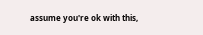assume you're ok with this,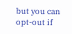but you can opt-out if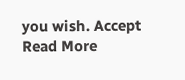you wish. Accept Read More